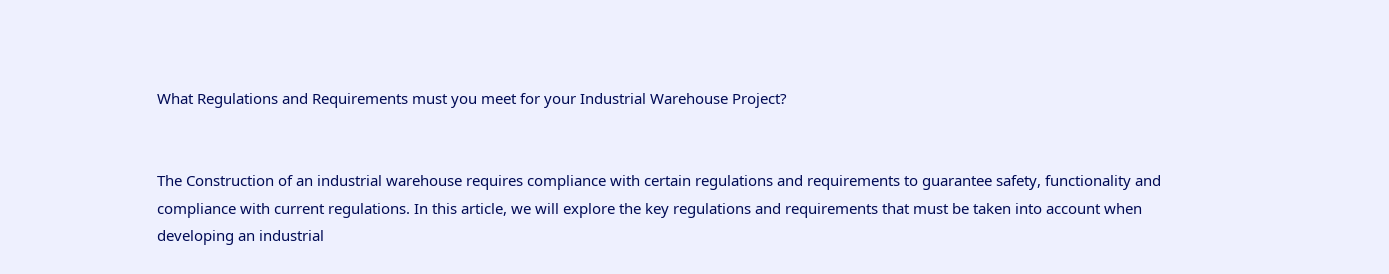What Regulations and Requirements must you meet for your Industrial Warehouse Project?


The Construction of an industrial warehouse requires compliance with certain regulations and requirements to guarantee safety, functionality and compliance with current regulations. In this article, we will explore the key regulations and requirements that must be taken into account when developing an industrial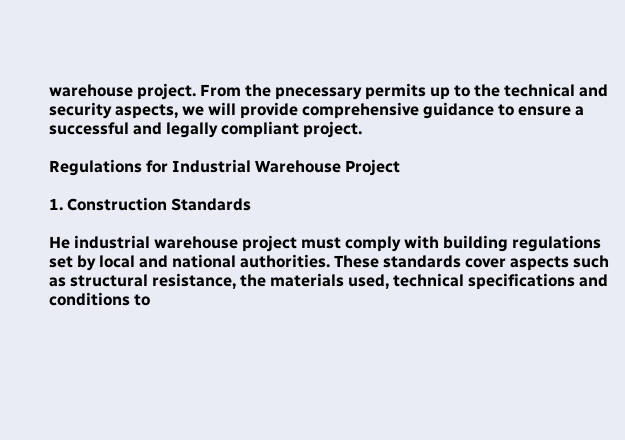warehouse project. From the pnecessary permits up to the technical and security aspects, we will provide comprehensive guidance to ensure a successful and legally compliant project.

Regulations for Industrial Warehouse Project

1. Construction Standards

He industrial warehouse project must comply with building regulations set by local and national authorities. These standards cover aspects such as structural resistance, the materials used, technical specifications and conditions to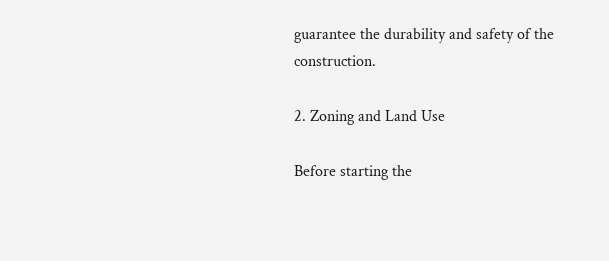guarantee the durability and safety of the construction.

2. Zoning and Land Use

Before starting the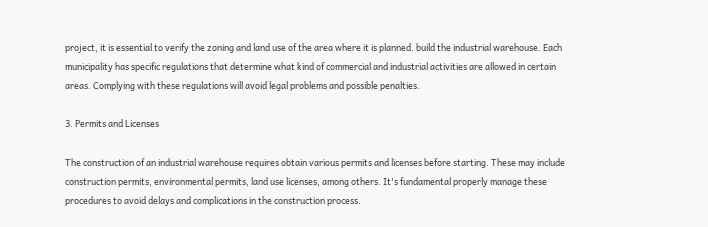project, it is essential to verify the zoning and land use of the area where it is planned. build the industrial warehouse. Each municipality has specific regulations that determine what kind of commercial and industrial activities are allowed in certain areas. Complying with these regulations will avoid legal problems and possible penalties.

3. Permits and Licenses

The construction of an industrial warehouse requires obtain various permits and licenses before starting. These may include construction permits, environmental permits, land use licenses, among others. It's fundamental properly manage these procedures to avoid delays and complications in the construction process.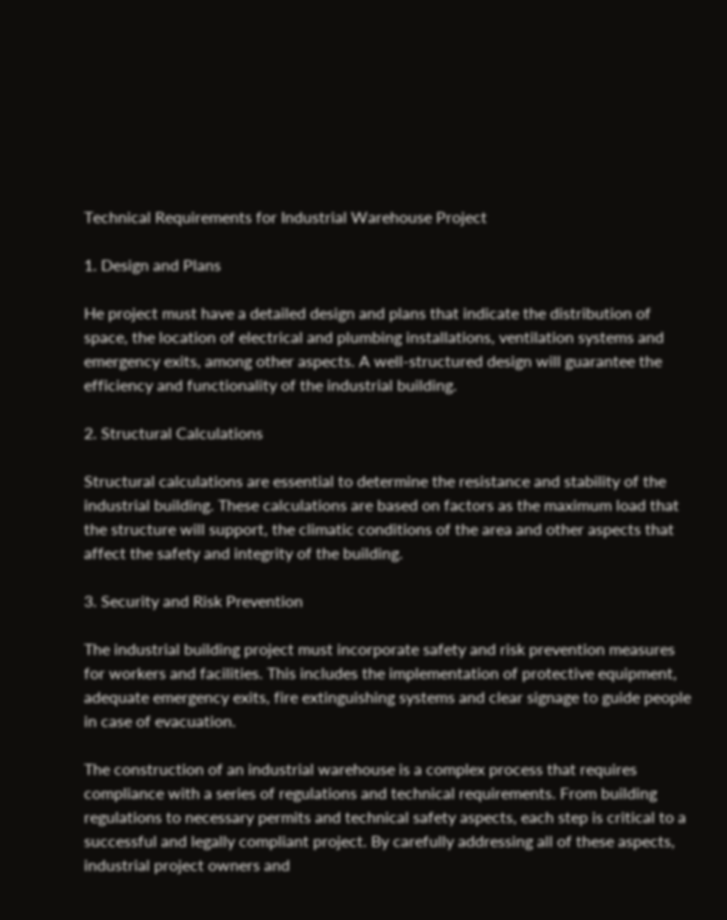Technical Requirements for Industrial Warehouse Project

1. Design and Plans

He project must have a detailed design and plans that indicate the distribution of space, the location of electrical and plumbing installations, ventilation systems and emergency exits, among other aspects. A well-structured design will guarantee the efficiency and functionality of the industrial building.

2. Structural Calculations

Structural calculations are essential to determine the resistance and stability of the industrial building. These calculations are based on factors as the maximum load that the structure will support, the climatic conditions of the area and other aspects that affect the safety and integrity of the building.

3. Security and Risk Prevention

The industrial building project must incorporate safety and risk prevention measures for workers and facilities. This includes the implementation of protective equipment, adequate emergency exits, fire extinguishing systems and clear signage to guide people in case of evacuation.

The construction of an industrial warehouse is a complex process that requires compliance with a series of regulations and technical requirements. From building regulations to necessary permits and technical safety aspects, each step is critical to a successful and legally compliant project. By carefully addressing all of these aspects, industrial project owners and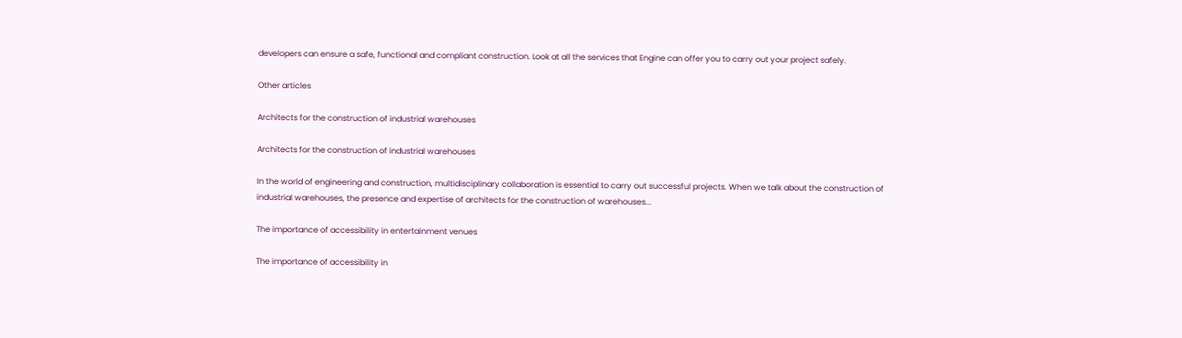developers can ensure a safe, functional and compliant construction. Look at all the services that Engine can offer you to carry out your project safely.

Other articles

Architects for the construction of industrial warehouses

Architects for the construction of industrial warehouses

In the world of engineering and construction, multidisciplinary collaboration is essential to carry out successful projects. When we talk about the construction of industrial warehouses, the presence and expertise of architects for the construction of warehouses...

The importance of accessibility in entertainment venues

The importance of accessibility in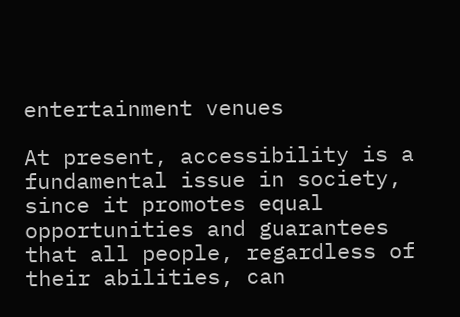entertainment venues

At present, accessibility is a fundamental issue in society, since it promotes equal opportunities and guarantees that all people, regardless of their abilities, can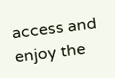access and enjoy the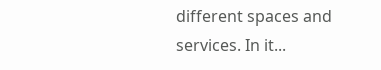different spaces and services. In it...